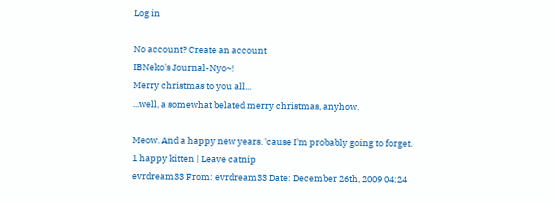Log in

No account? Create an account
IBNeko's Journal-Nyo~!
Merry christmas to you all...
...well, a somewhat belated merry christmas, anyhow.

Meow. And a happy new years. 'cause I'm probably going to forget.
1 happy kitten | Leave catnip
evrdream33 From: evrdream33 Date: December 26th, 2009 04:24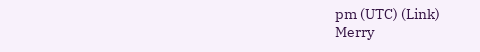pm (UTC) (Link)
Merry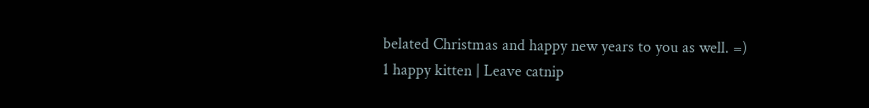belated Christmas and happy new years to you as well. =)
1 happy kitten | Leave catnip